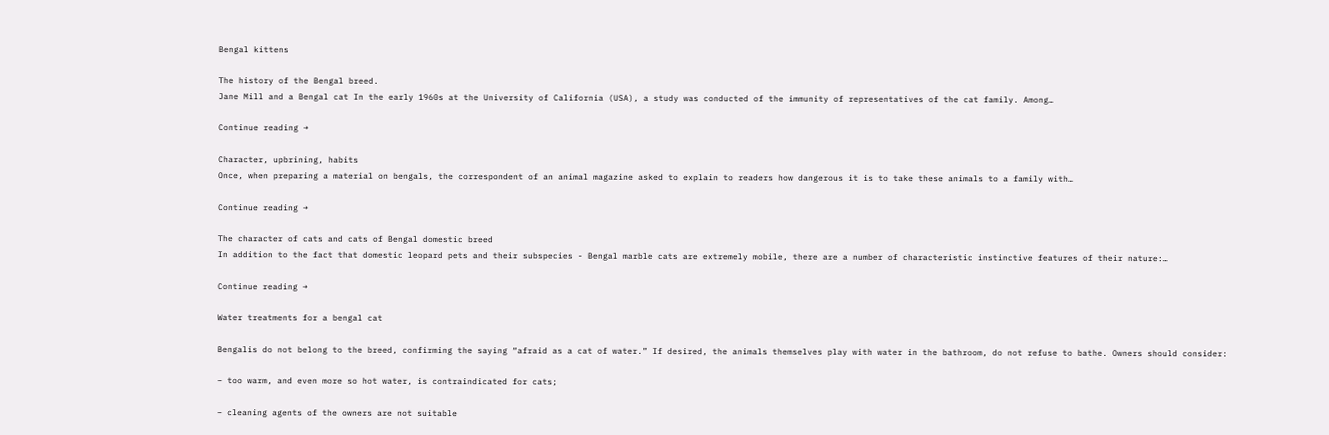Bengal kittens

The history of the Bengal breed.
Jane Mill and a Bengal cat In the early 1960s at the University of California (USA), a study was conducted of the immunity of representatives of the cat family. Among…

Continue reading →

Character, upbrining, habits
Once, when preparing a material on bengals, the correspondent of an animal magazine asked to explain to readers how dangerous it is to take these animals to a family with…

Continue reading →

The character of cats and cats of Bengal domestic breed
In addition to the fact that domestic leopard pets and their subspecies - Bengal marble cats are extremely mobile, there are a number of characteristic instinctive features of their nature:…

Continue reading →

Water treatments for a bengal cat

Bengalis do not belong to the breed, confirming the saying “afraid as a cat of water.” If desired, the animals themselves play with water in the bathroom, do not refuse to bathe. Owners should consider:

– too warm, and even more so hot water, is contraindicated for cats;

– cleaning agents of the owners are not suitable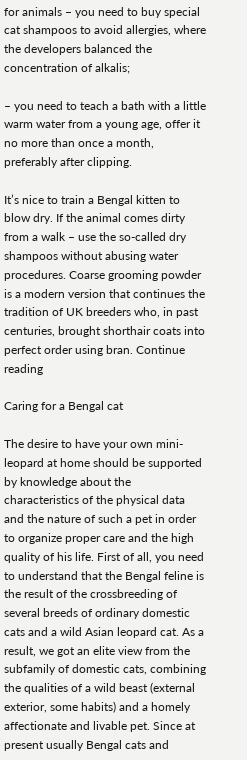for animals – you need to buy special cat shampoos to avoid allergies, where the developers balanced the concentration of alkalis;

– you need to teach a bath with a little warm water from a young age, offer it no more than once a month, preferably after clipping.

It’s nice to train a Bengal kitten to blow dry. If the animal comes dirty from a walk – use the so-called dry shampoos without abusing water procedures. Coarse grooming powder is a modern version that continues the tradition of UK breeders who, in past centuries, brought shorthair coats into perfect order using bran. Continue reading

Caring for a Bengal cat

The desire to have your own mini-leopard at home should be supported by knowledge about the characteristics of the physical data and the nature of such a pet in order to organize proper care and the high quality of his life. First of all, you need to understand that the Bengal feline is the result of the crossbreeding of several breeds of ordinary domestic cats and a wild Asian leopard cat. As a result, we got an elite view from the subfamily of domestic cats, combining the qualities of a wild beast (external exterior, some habits) and a homely affectionate and livable pet. Since at present usually Bengal cats and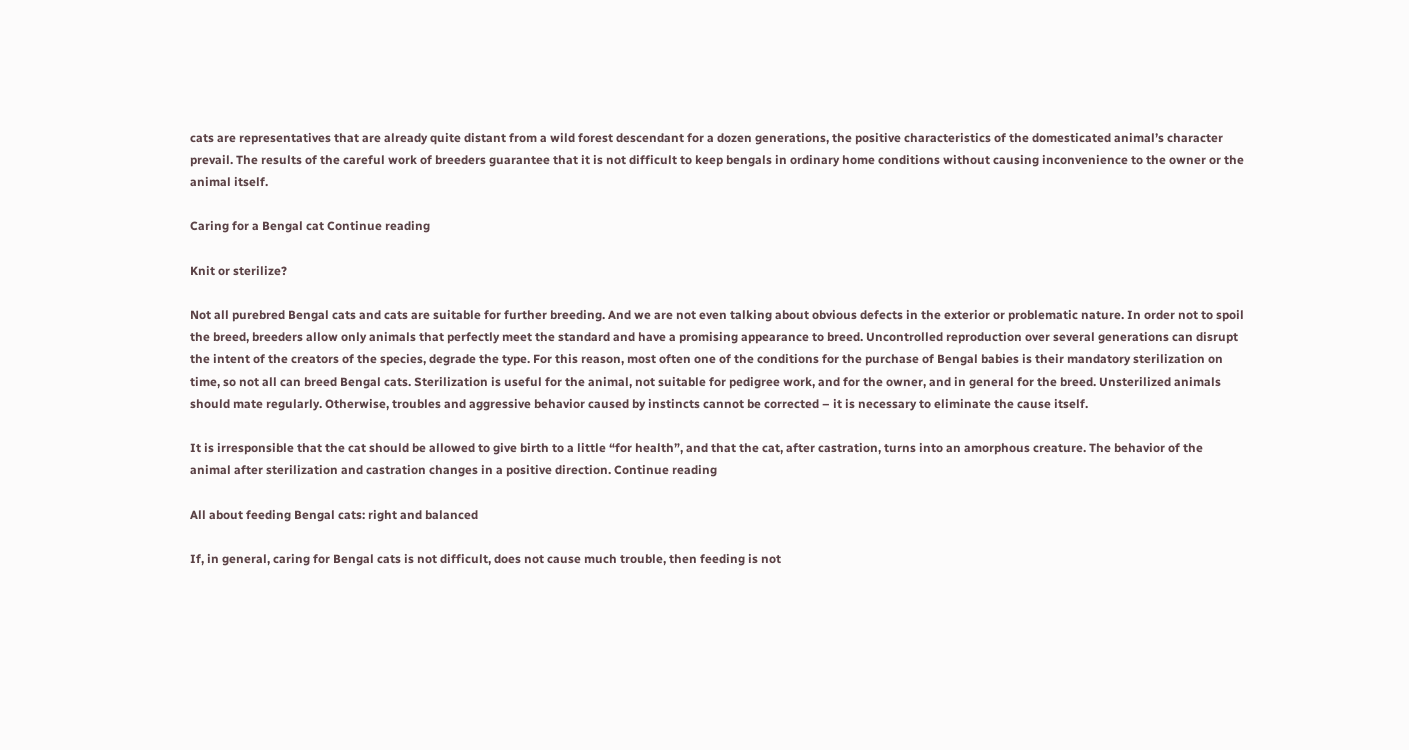cats are representatives that are already quite distant from a wild forest descendant for a dozen generations, the positive characteristics of the domesticated animal’s character prevail. The results of the careful work of breeders guarantee that it is not difficult to keep bengals in ordinary home conditions without causing inconvenience to the owner or the animal itself.

Caring for a Bengal cat Continue reading

Knit or sterilize?

Not all purebred Bengal cats and cats are suitable for further breeding. And we are not even talking about obvious defects in the exterior or problematic nature. In order not to spoil the breed, breeders allow only animals that perfectly meet the standard and have a promising appearance to breed. Uncontrolled reproduction over several generations can disrupt the intent of the creators of the species, degrade the type. For this reason, most often one of the conditions for the purchase of Bengal babies is their mandatory sterilization on time, so not all can breed Bengal cats. Sterilization is useful for the animal, not suitable for pedigree work, and for the owner, and in general for the breed. Unsterilized animals should mate regularly. Otherwise, troubles and aggressive behavior caused by instincts cannot be corrected – it is necessary to eliminate the cause itself.

It is irresponsible that the cat should be allowed to give birth to a little “for health”, and that the cat, after castration, turns into an amorphous creature. The behavior of the animal after sterilization and castration changes in a positive direction. Continue reading

All about feeding Bengal cats: right and balanced

If, in general, caring for Bengal cats is not difficult, does not cause much trouble, then feeding is not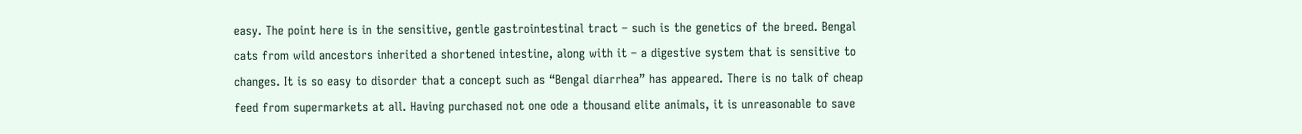easy. The point here is in the sensitive, gentle gastrointestinal tract – such is the genetics of the breed. Bengal cats from wild ancestors inherited a shortened intestine, along with it – a digestive system that is sensitive to changes. It is so easy to disorder that a concept such as “Bengal diarrhea” has appeared. There is no talk of cheap feed from supermarkets at all. Having purchased not one ode a thousand elite animals, it is unreasonable to save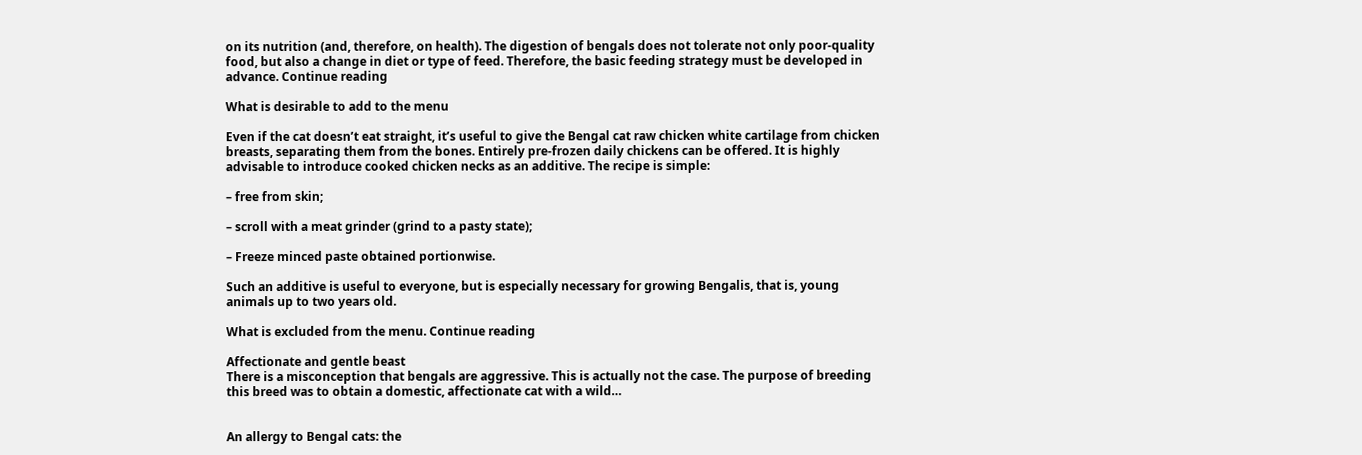on its nutrition (and, therefore, on health). The digestion of bengals does not tolerate not only poor-quality food, but also a change in diet or type of feed. Therefore, the basic feeding strategy must be developed in advance. Continue reading

What is desirable to add to the menu

Even if the cat doesn’t eat straight, it’s useful to give the Bengal cat raw chicken white cartilage from chicken breasts, separating them from the bones. Entirely pre-frozen daily chickens can be offered. It is highly advisable to introduce cooked chicken necks as an additive. The recipe is simple:

– free from skin;

– scroll with a meat grinder (grind to a pasty state);

– Freeze minced paste obtained portionwise.

Such an additive is useful to everyone, but is especially necessary for growing Bengalis, that is, young animals up to two years old.

What is excluded from the menu. Continue reading

Affectionate and gentle beast
There is a misconception that bengals are aggressive. This is actually not the case. The purpose of breeding this breed was to obtain a domestic, affectionate cat with a wild…


An allergy to Bengal cats: the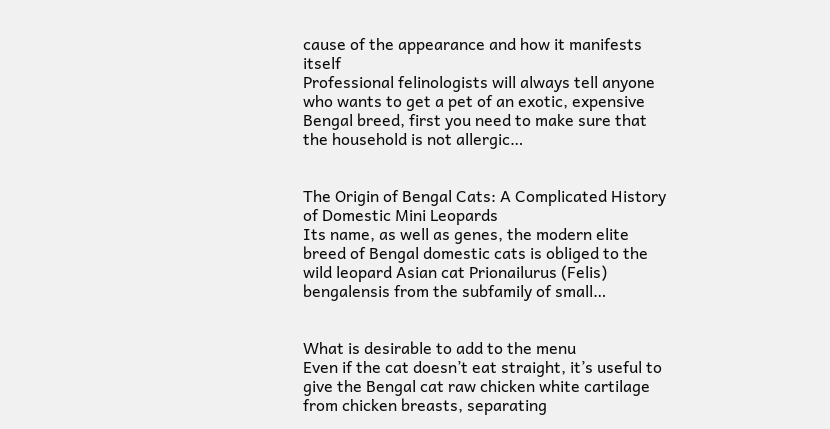cause of the appearance and how it manifests itself
Professional felinologists will always tell anyone who wants to get a pet of an exotic, expensive Bengal breed, first you need to make sure that the household is not allergic…


The Origin of Bengal Cats: A Complicated History of Domestic Mini Leopards
Its name, as well as genes, the modern elite breed of Bengal domestic cats is obliged to the wild leopard Asian cat Prionailurus (Felis) bengalensis from the subfamily of small…


What is desirable to add to the menu
Even if the cat doesn’t eat straight, it’s useful to give the Bengal cat raw chicken white cartilage from chicken breasts, separating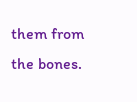them from the bones.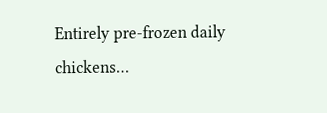Entirely pre-frozen daily chickens…